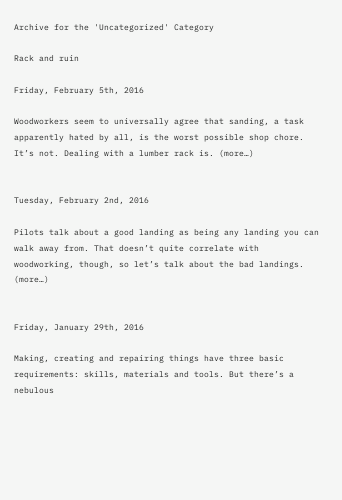Archive for the 'Uncategorized' Category

Rack and ruin

Friday, February 5th, 2016

Woodworkers seem to universally agree that sanding, a task apparently hated by all, is the worst possible shop chore. It’s not. Dealing with a lumber rack is. (more…)


Tuesday, February 2nd, 2016

Pilots talk about a good landing as being any landing you can walk away from. That doesn’t quite correlate with woodworking, though, so let’s talk about the bad landings. (more…)


Friday, January 29th, 2016

Making, creating and repairing things have three basic requirements: skills, materials and tools. But there’s a nebulous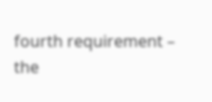fourth requirement – the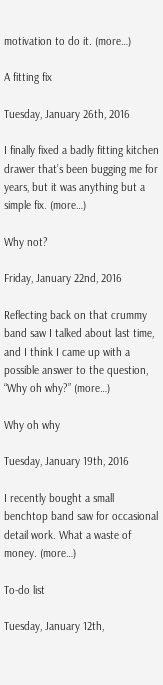motivation to do it. (more…)

A fitting fix

Tuesday, January 26th, 2016

I finally fixed a badly fitting kitchen drawer that’s been bugging me for years, but it was anything but a simple fix. (more…)

Why not?

Friday, January 22nd, 2016

Reflecting back on that crummy band saw I talked about last time, and I think I came up with a possible answer to the question, “Why oh why?” (more…)

Why oh why

Tuesday, January 19th, 2016

I recently bought a small benchtop band saw for occasional detail work. What a waste of money. (more…)

To-do list

Tuesday, January 12th,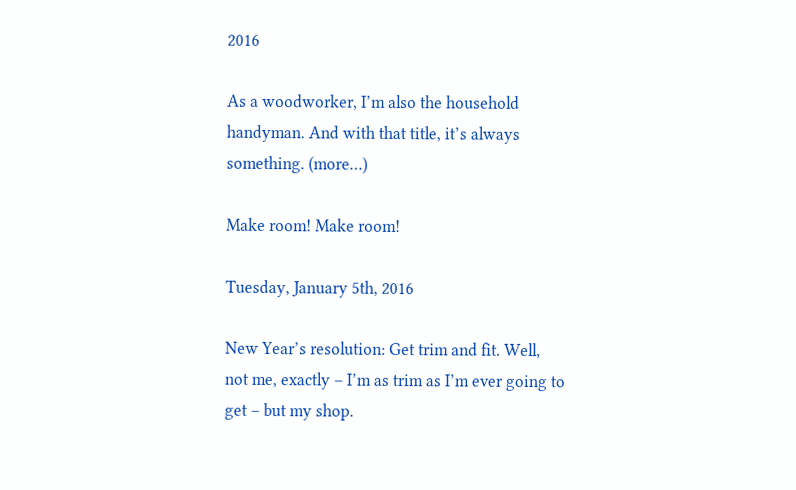2016

As a woodworker, I’m also the household handyman. And with that title, it’s always something. (more…)

Make room! Make room!

Tuesday, January 5th, 2016

New Year’s resolution: Get trim and fit. Well, not me, exactly – I’m as trim as I’m ever going to get – but my shop.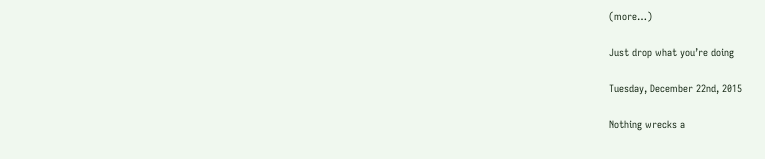(more…)

Just drop what you’re doing

Tuesday, December 22nd, 2015

Nothing wrecks a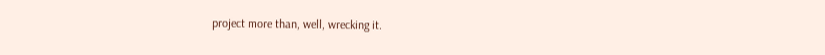project more than, well, wrecking it.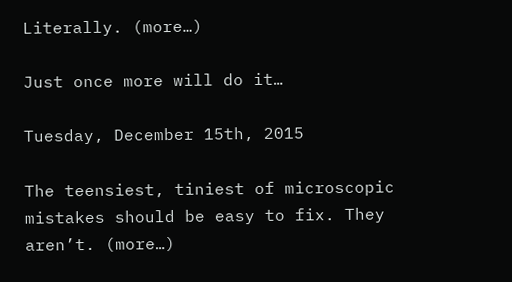Literally. (more…)

Just once more will do it…

Tuesday, December 15th, 2015

The teensiest, tiniest of microscopic mistakes should be easy to fix. They aren’t. (more…)